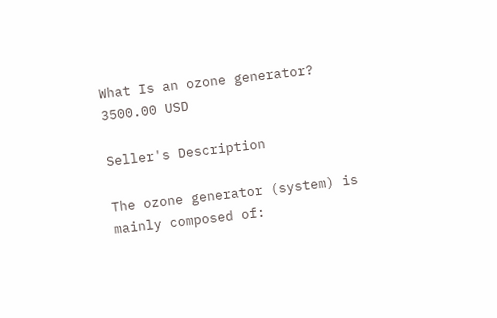What Is an ozone generator?
3500.00 USD

Seller's Description

The ozone generator (system) is mainly composed of: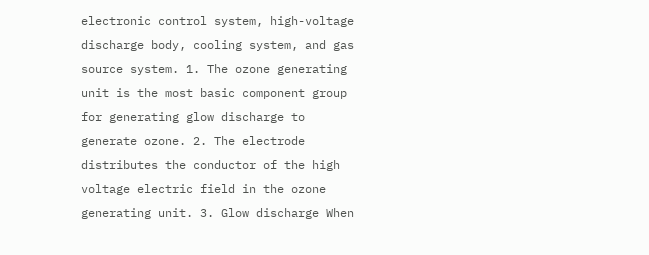electronic control system, high-voltage discharge body, cooling system, and gas source system. 1. The ozone generating unit is the most basic component group for generating glow discharge to generate ozone. 2. The electrode distributes the conductor of the high voltage electric field in the ozone generating unit. 3. Glow discharge When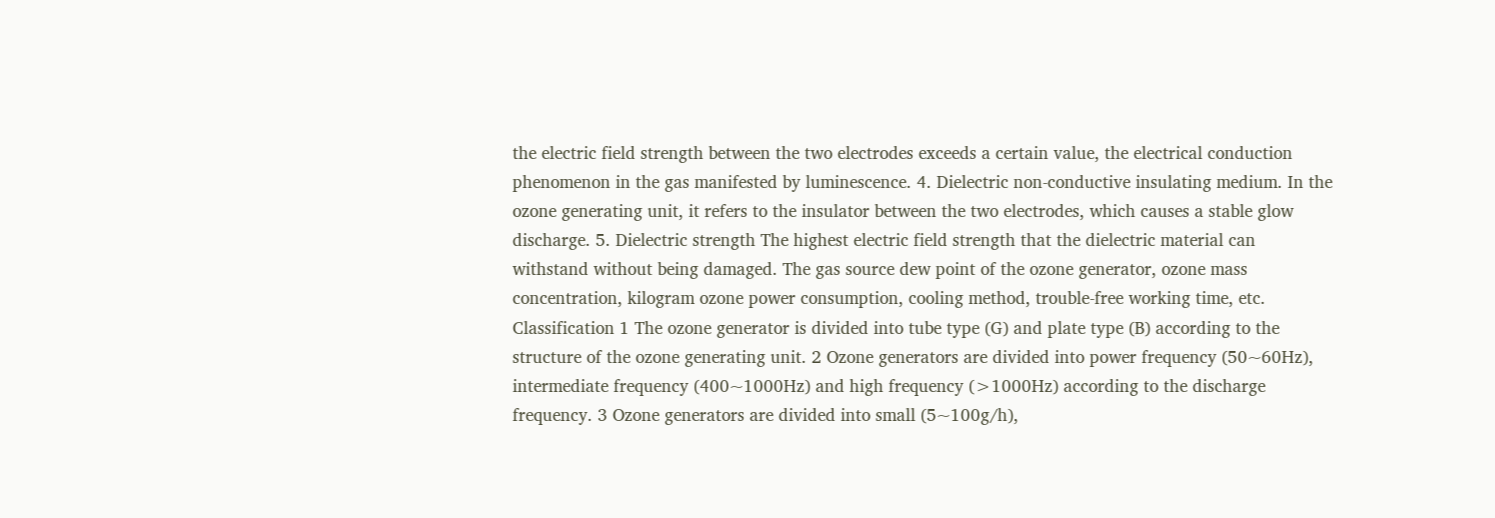the electric field strength between the two electrodes exceeds a certain value, the electrical conduction phenomenon in the gas manifested by luminescence. 4. Dielectric non-conductive insulating medium. In the ozone generating unit, it refers to the insulator between the two electrodes, which causes a stable glow discharge. 5. Dielectric strength The highest electric field strength that the dielectric material can withstand without being damaged. The gas source dew point of the ozone generator, ozone mass concentration, kilogram ozone power consumption, cooling method, trouble-free working time, etc. Classification 1 The ozone generator is divided into tube type (G) and plate type (B) according to the structure of the ozone generating unit. 2 Ozone generators are divided into power frequency (50~60Hz), intermediate frequency (400~1000Hz) and high frequency (>1000Hz) according to the discharge frequency. 3 Ozone generators are divided into small (5~100g/h),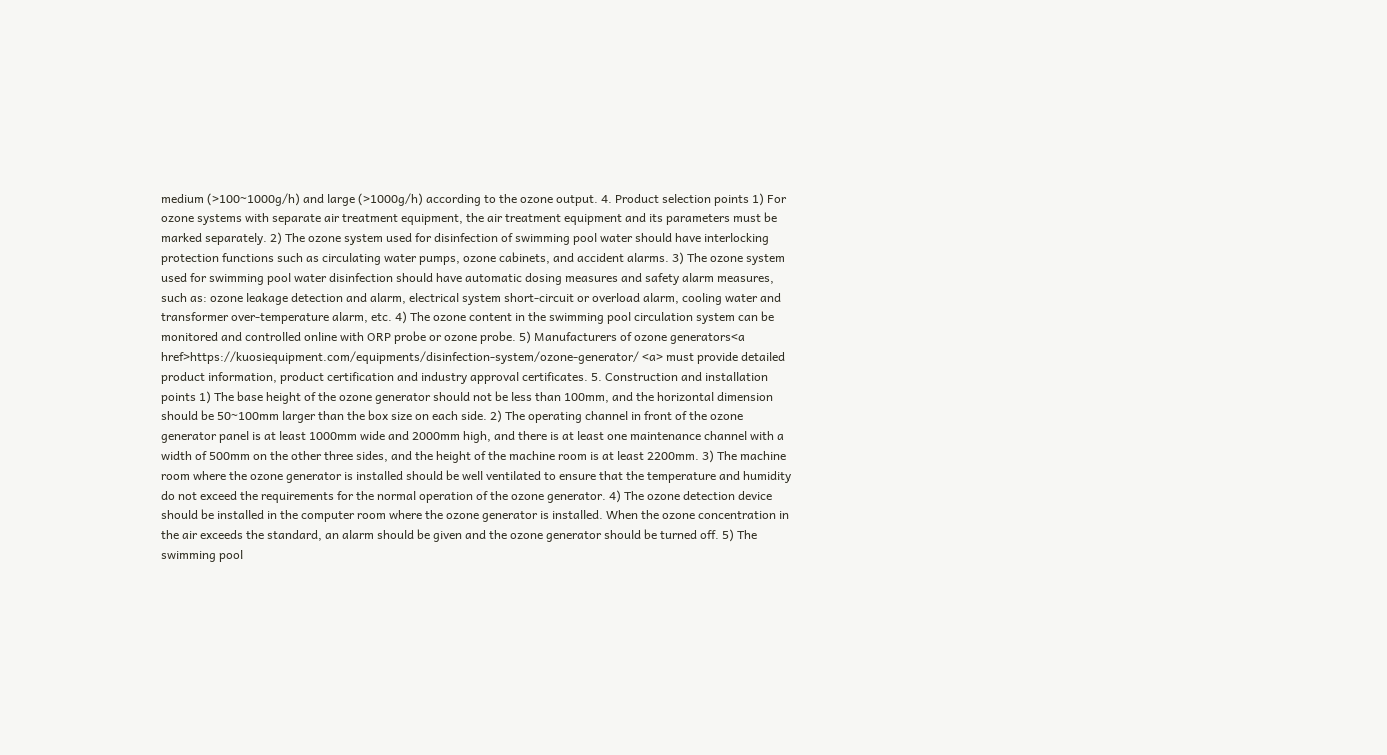medium (>100~1000g/h) and large (>1000g/h) according to the ozone output. 4. Product selection points 1) For ozone systems with separate air treatment equipment, the air treatment equipment and its parameters must be marked separately. 2) The ozone system used for disinfection of swimming pool water should have interlocking protection functions such as circulating water pumps, ozone cabinets, and accident alarms. 3) The ozone system used for swimming pool water disinfection should have automatic dosing measures and safety alarm measures, such as: ozone leakage detection and alarm, electrical system short-circuit or overload alarm, cooling water and transformer over-temperature alarm, etc. 4) The ozone content in the swimming pool circulation system can be monitored and controlled online with ORP probe or ozone probe. 5) Manufacturers of ozone generators<a href>https://kuosiequipment.com/equipments/disinfection-system/ozone-generator/ <a> must provide detailed product information, product certification and industry approval certificates. 5. Construction and installation points 1) The base height of the ozone generator should not be less than 100mm, and the horizontal dimension should be 50~100mm larger than the box size on each side. 2) The operating channel in front of the ozone generator panel is at least 1000mm wide and 2000mm high, and there is at least one maintenance channel with a width of 500mm on the other three sides, and the height of the machine room is at least 2200mm. 3) The machine room where the ozone generator is installed should be well ventilated to ensure that the temperature and humidity do not exceed the requirements for the normal operation of the ozone generator. 4) The ozone detection device should be installed in the computer room where the ozone generator is installed. When the ozone concentration in the air exceeds the standard, an alarm should be given and the ozone generator should be turned off. 5) The swimming pool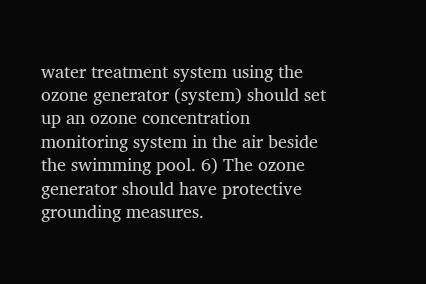water treatment system using the ozone generator (system) should set up an ozone concentration monitoring system in the air beside the swimming pool. 6) The ozone generator should have protective grounding measures.